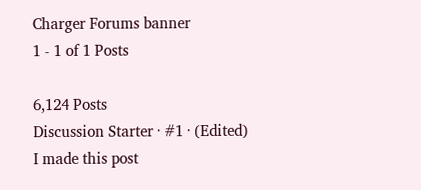Charger Forums banner
1 - 1 of 1 Posts

6,124 Posts
Discussion Starter · #1 · (Edited)
I made this post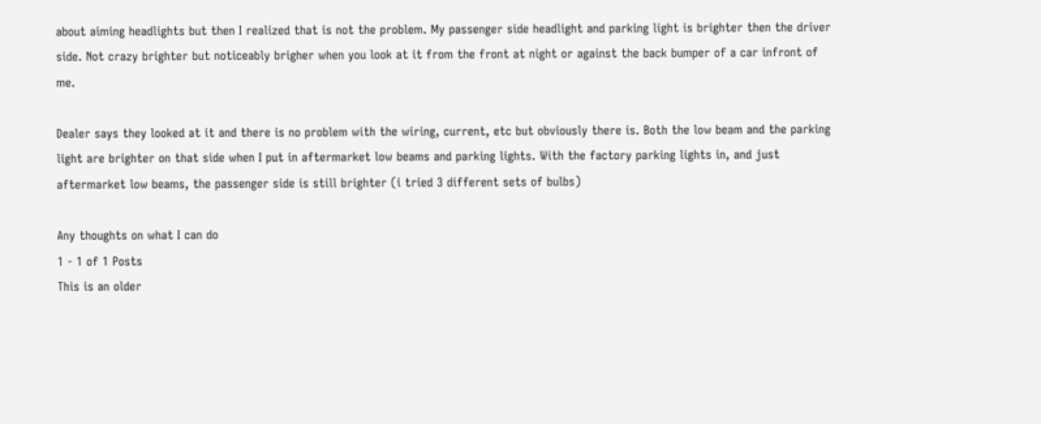about aiming headlights but then I realized that is not the problem. My passenger side headlight and parking light is brighter then the driver side. Not crazy brighter but noticeably brigher when you look at it from the front at night or against the back bumper of a car infront of me.

Dealer says they looked at it and there is no problem with the wiring, current, etc but obviously there is. Both the low beam and the parking light are brighter on that side when I put in aftermarket low beams and parking lights. With the factory parking lights in, and just aftermarket low beams, the passenger side is still brighter (i tried 3 different sets of bulbs)

Any thoughts on what I can do
1 - 1 of 1 Posts
This is an older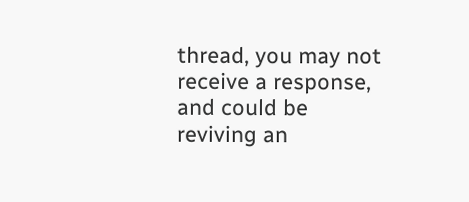thread, you may not receive a response, and could be reviving an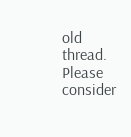old thread. Please consider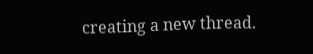creating a new thread.